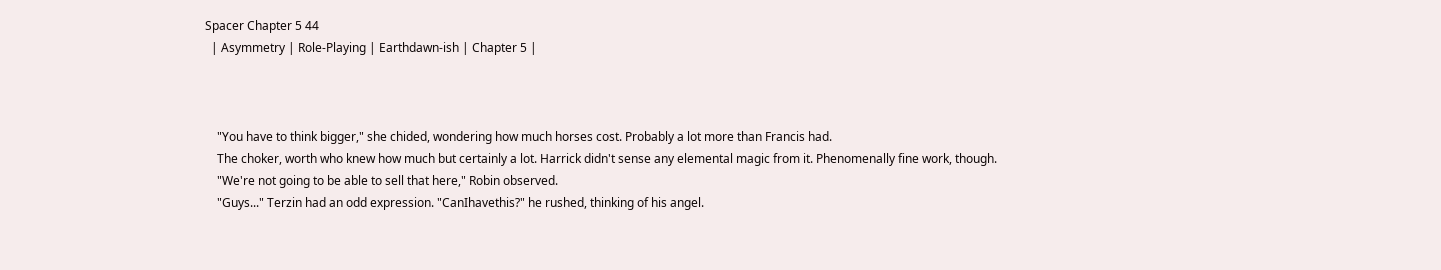Spacer Chapter 5 44
  | Asymmetry | Role-Playing | Earthdawn-ish | Chapter 5 |



    "You have to think bigger," she chided, wondering how much horses cost. Probably a lot more than Francis had.
    The choker, worth who knew how much but certainly a lot. Harrick didn't sense any elemental magic from it. Phenomenally fine work, though.
    "We're not going to be able to sell that here," Robin observed.
    "Guys..." Terzin had an odd expression. "CanIhavethis?" he rushed, thinking of his angel.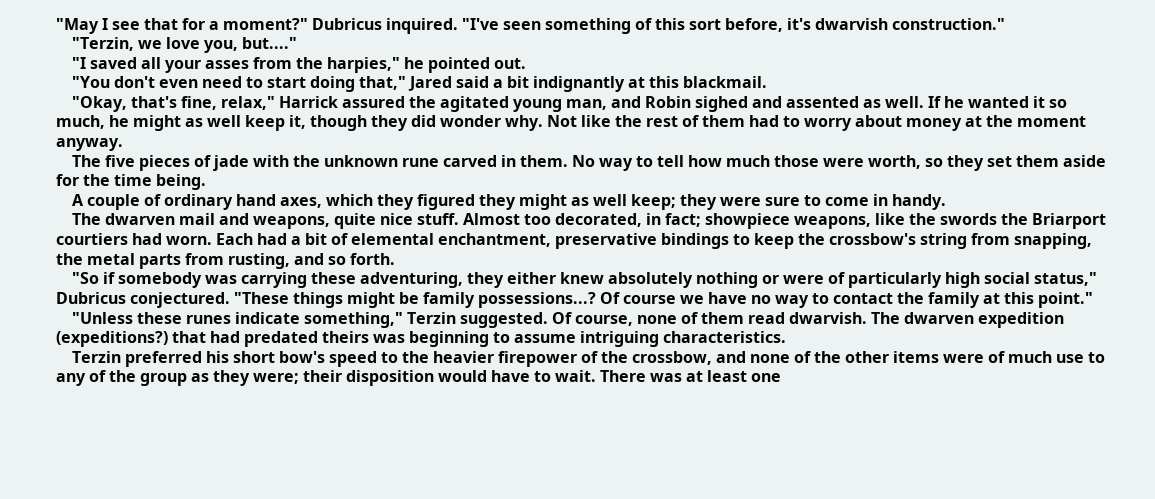"May I see that for a moment?" Dubricus inquired. "I've seen something of this sort before, it's dwarvish construction."
    "Terzin, we love you, but...."
    "I saved all your asses from the harpies," he pointed out.
    "You don't even need to start doing that," Jared said a bit indignantly at this blackmail.
    "Okay, that's fine, relax," Harrick assured the agitated young man, and Robin sighed and assented as well. If he wanted it so much, he might as well keep it, though they did wonder why. Not like the rest of them had to worry about money at the moment anyway.
    The five pieces of jade with the unknown rune carved in them. No way to tell how much those were worth, so they set them aside for the time being.
    A couple of ordinary hand axes, which they figured they might as well keep; they were sure to come in handy.
    The dwarven mail and weapons, quite nice stuff. Almost too decorated, in fact; showpiece weapons, like the swords the Briarport courtiers had worn. Each had a bit of elemental enchantment, preservative bindings to keep the crossbow's string from snapping, the metal parts from rusting, and so forth.
    "So if somebody was carrying these adventuring, they either knew absolutely nothing or were of particularly high social status," Dubricus conjectured. "These things might be family possessions...? Of course we have no way to contact the family at this point."
    "Unless these runes indicate something," Terzin suggested. Of course, none of them read dwarvish. The dwarven expedition (expeditions?) that had predated theirs was beginning to assume intriguing characteristics.
    Terzin preferred his short bow's speed to the heavier firepower of the crossbow, and none of the other items were of much use to any of the group as they were; their disposition would have to wait. There was at least one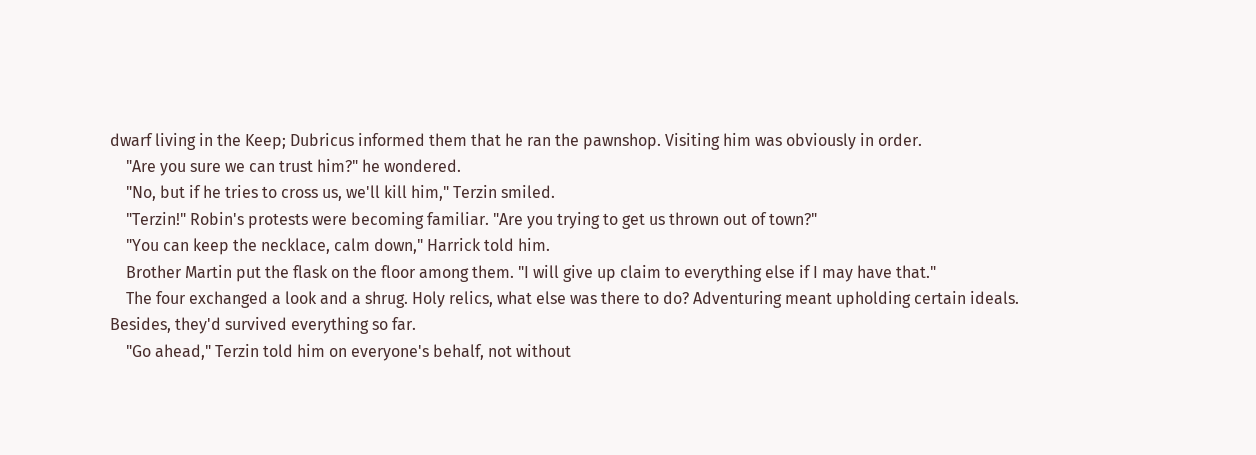dwarf living in the Keep; Dubricus informed them that he ran the pawnshop. Visiting him was obviously in order.
    "Are you sure we can trust him?" he wondered.
    "No, but if he tries to cross us, we'll kill him," Terzin smiled.
    "Terzin!" Robin's protests were becoming familiar. "Are you trying to get us thrown out of town?"
    "You can keep the necklace, calm down," Harrick told him.
    Brother Martin put the flask on the floor among them. "I will give up claim to everything else if I may have that."
    The four exchanged a look and a shrug. Holy relics, what else was there to do? Adventuring meant upholding certain ideals. Besides, they'd survived everything so far.
    "Go ahead," Terzin told him on everyone's behalf, not without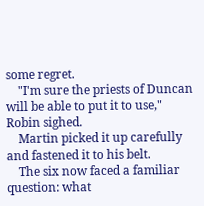some regret.
    "I'm sure the priests of Duncan will be able to put it to use," Robin sighed.
    Martin picked it up carefully and fastened it to his belt.
    The six now faced a familiar question: what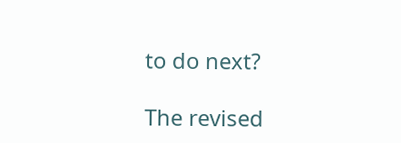to do next?

The revised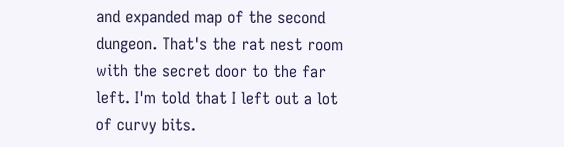and expanded map of the second dungeon. That's the rat nest room with the secret door to the far left. I'm told that I left out a lot of curvy bits.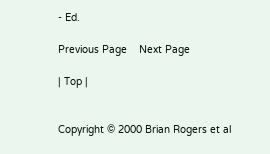- Ed.

Previous Page    Next Page

| Top |


Copyright © 2000 Brian Rogers et al